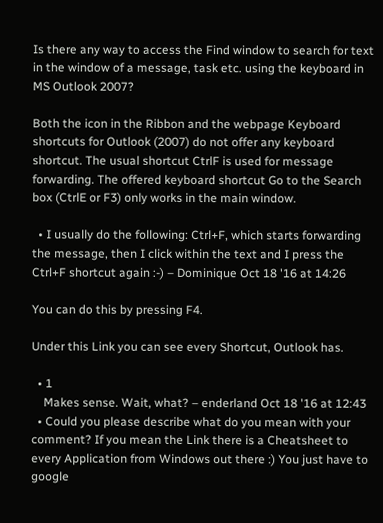Is there any way to access the Find window to search for text in the window of a message, task etc. using the keyboard in MS Outlook 2007?

Both the icon in the Ribbon and the webpage Keyboard shortcuts for Outlook (2007) do not offer any keyboard shortcut. The usual shortcut CtrlF is used for message forwarding. The offered keyboard shortcut Go to the Search box (CtrlE or F3) only works in the main window.

  • I usually do the following: Ctrl+F, which starts forwarding the message, then I click within the text and I press the Ctrl+F shortcut again :-) – Dominique Oct 18 '16 at 14:26

You can do this by pressing F4.

Under this Link you can see every Shortcut, Outlook has.

  • 1
    Makes sense. Wait, what? – enderland Oct 18 '16 at 12:43
  • Could you please describe what do you mean with your comment? If you mean the Link there is a Cheatsheet to every Application from Windows out there :) You just have to google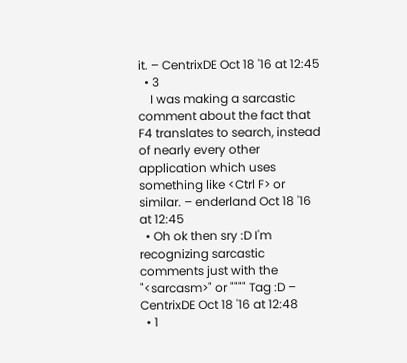it. – CentrixDE Oct 18 '16 at 12:45
  • 3
    I was making a sarcastic comment about the fact that F4 translates to search, instead of nearly every other application which uses something like <Ctrl F> or similar. – enderland Oct 18 '16 at 12:45
  • Oh ok then sry :D I'm recognizing sarcastic comments just with the "<sarcasm>" or """" Tag :D – CentrixDE Oct 18 '16 at 12:48
  • 1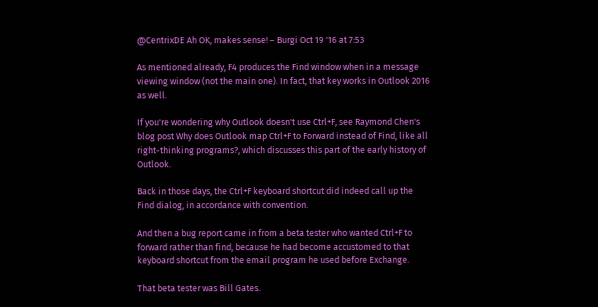@CentrixDE Ah OK, makes sense! – Burgi Oct 19 '16 at 7:53

As mentioned already, F4 produces the Find window when in a message viewing window (not the main one). In fact, that key works in Outlook 2016 as well.

If you're wondering why Outlook doesn't use Ctrl+F, see Raymond Chen's blog post Why does Outlook map Ctrl+F to Forward instead of Find, like all right-thinking programs?, which discusses this part of the early history of Outlook.

Back in those days, the Ctrl+F keyboard shortcut did indeed call up the Find dialog, in accordance with convention.

And then a bug report came in from a beta tester who wanted Ctrl+F to forward rather than find, because he had become accustomed to that keyboard shortcut from the email program he used before Exchange.

That beta tester was Bill Gates.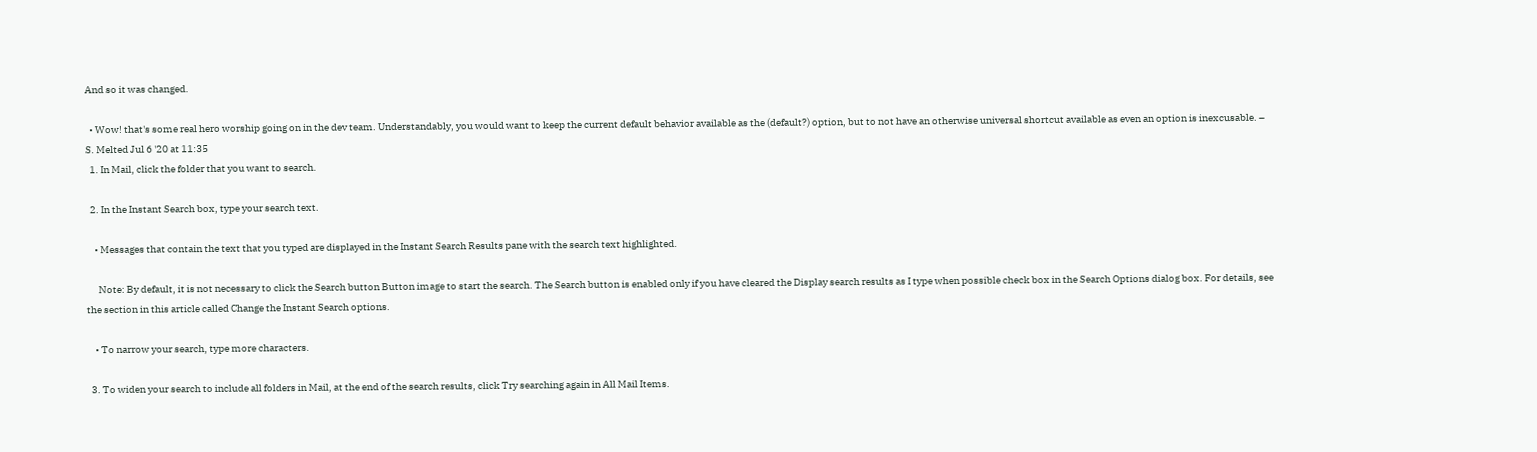And so it was changed.

  • Wow! that's some real hero worship going on in the dev team. Understandably, you would want to keep the current default behavior available as the (default?) option, but to not have an otherwise universal shortcut available as even an option is inexcusable. – S. Melted Jul 6 '20 at 11:35
  1. In Mail, click the folder that you want to search.

  2. In the Instant Search box, type your search text.

    • Messages that contain the text that you typed are displayed in the Instant Search Results pane with the search text highlighted.

      Note: By default, it is not necessary to click the Search button Button image to start the search. The Search button is enabled only if you have cleared the Display search results as I type when possible check box in the Search Options dialog box. For details, see the section in this article called Change the Instant Search options.

    • To narrow your search, type more characters.

  3. To widen your search to include all folders in Mail, at the end of the search results, click Try searching again in All Mail Items.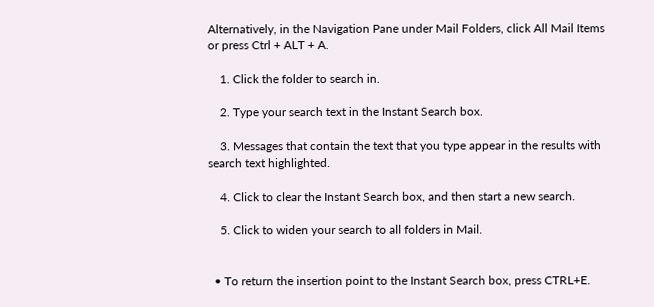Alternatively, in the Navigation Pane under Mail Folders, click All Mail Items or press Ctrl + ALT + A.

    1. Click the folder to search in.

    2. Type your search text in the Instant Search box.

    3. Messages that contain the text that you type appear in the results with search text highlighted.

    4. Click to clear the Instant Search box, and then start a new search.

    5. Click to widen your search to all folders in Mail.


  • To return the insertion point to the Instant Search box, press CTRL+E.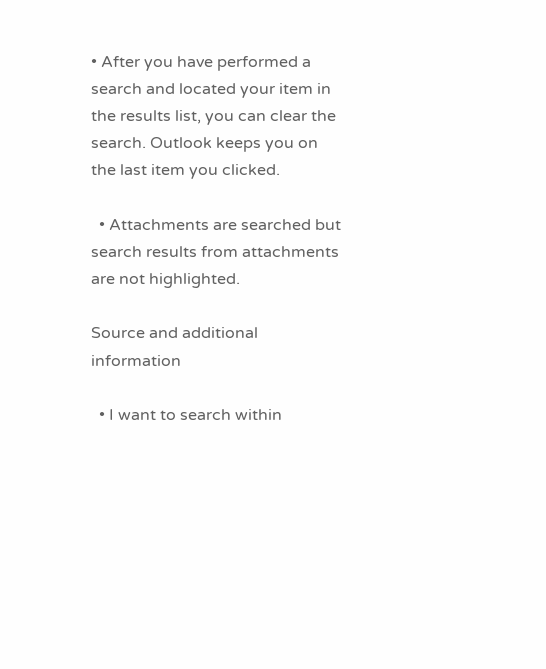• After you have performed a search and located your item in the results list, you can clear the search. Outlook keeps you on the last item you clicked.

  • Attachments are searched but search results from attachments are not highlighted.

Source and additional information

  • I want to search within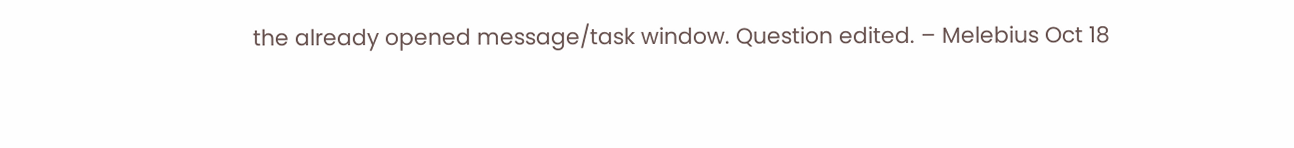the already opened message/task window. Question edited. – Melebius Oct 18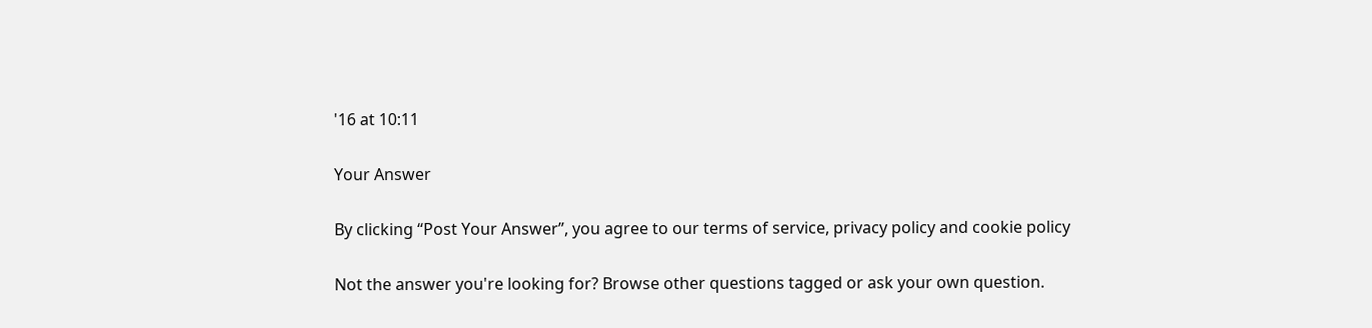'16 at 10:11

Your Answer

By clicking “Post Your Answer”, you agree to our terms of service, privacy policy and cookie policy

Not the answer you're looking for? Browse other questions tagged or ask your own question.